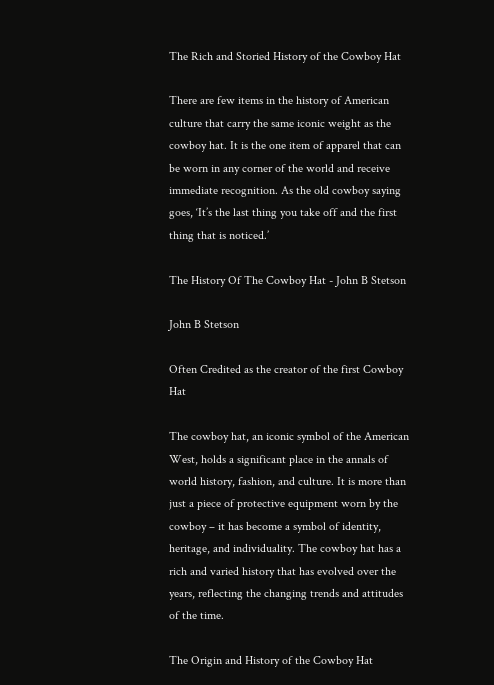The Rich and Storied History of the Cowboy Hat

There are few items in the history of American culture that carry the same iconic weight as the cowboy hat. It is the one item of apparel that can be worn in any corner of the world and receive immediate recognition. As the old cowboy saying goes, ‘It’s the last thing you take off and the first thing that is noticed.’

The History Of The Cowboy Hat - John B Stetson

John B Stetson

Often Credited as the creator of the first Cowboy Hat

The cowboy hat, an iconic symbol of the American West, holds a significant place in the annals of world history, fashion, and culture. It is more than just a piece of protective equipment worn by the cowboy – it has become a symbol of identity, heritage, and individuality. The cowboy hat has a rich and varied history that has evolved over the years, reflecting the changing trends and attitudes of the time.

The Origin and History of the Cowboy Hat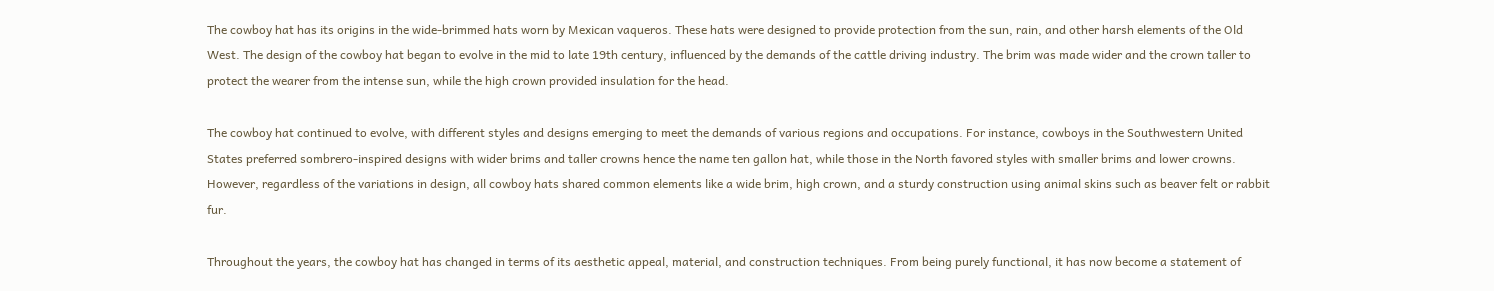The cowboy hat has its origins in the wide-brimmed hats worn by Mexican vaqueros. These hats were designed to provide protection from the sun, rain, and other harsh elements of the Old West. The design of the cowboy hat began to evolve in the mid to late 19th century, influenced by the demands of the cattle driving industry. The brim was made wider and the crown taller to protect the wearer from the intense sun, while the high crown provided insulation for the head.

The cowboy hat continued to evolve, with different styles and designs emerging to meet the demands of various regions and occupations. For instance, cowboys in the Southwestern United States preferred sombrero-inspired designs with wider brims and taller crowns hence the name ten gallon hat, while those in the North favored styles with smaller brims and lower crowns. However, regardless of the variations in design, all cowboy hats shared common elements like a wide brim, high crown, and a sturdy construction using animal skins such as beaver felt or rabbit fur.

Throughout the years, the cowboy hat has changed in terms of its aesthetic appeal, material, and construction techniques. From being purely functional, it has now become a statement of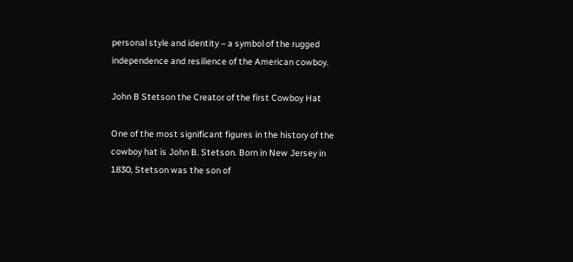personal style and identity – a symbol of the rugged independence and resilience of the American cowboy.

John B Stetson the Creator of the first Cowboy Hat

One of the most significant figures in the history of the cowboy hat is John B. Stetson. Born in New Jersey in 1830, Stetson was the son of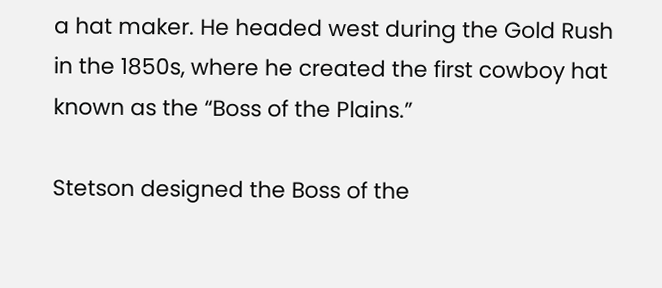a hat maker. He headed west during the Gold Rush in the 1850s, where he created the first cowboy hat known as the “Boss of the Plains.”

Stetson designed the Boss of the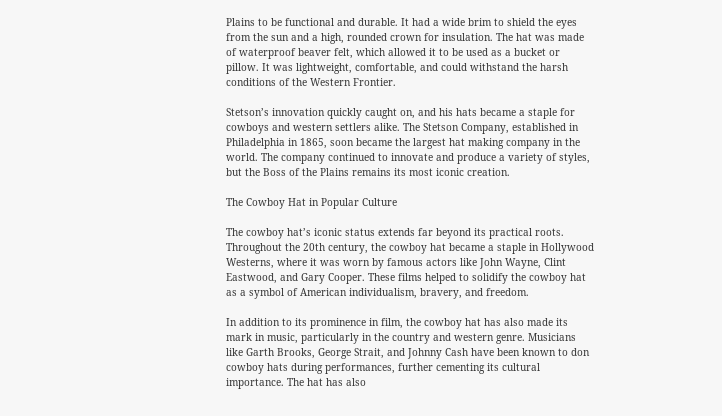Plains to be functional and durable. It had a wide brim to shield the eyes from the sun and a high, rounded crown for insulation. The hat was made of waterproof beaver felt, which allowed it to be used as a bucket or pillow. It was lightweight, comfortable, and could withstand the harsh conditions of the Western Frontier.

Stetson’s innovation quickly caught on, and his hats became a staple for cowboys and western settlers alike. The Stetson Company, established in Philadelphia in 1865, soon became the largest hat making company in the world. The company continued to innovate and produce a variety of styles, but the Boss of the Plains remains its most iconic creation.

The Cowboy Hat in Popular Culture

The cowboy hat’s iconic status extends far beyond its practical roots. Throughout the 20th century, the cowboy hat became a staple in Hollywood Westerns, where it was worn by famous actors like John Wayne, Clint Eastwood, and Gary Cooper. These films helped to solidify the cowboy hat as a symbol of American individualism, bravery, and freedom.

In addition to its prominence in film, the cowboy hat has also made its mark in music, particularly in the country and western genre. Musicians like Garth Brooks, George Strait, and Johnny Cash have been known to don cowboy hats during performances, further cementing its cultural importance. The hat has also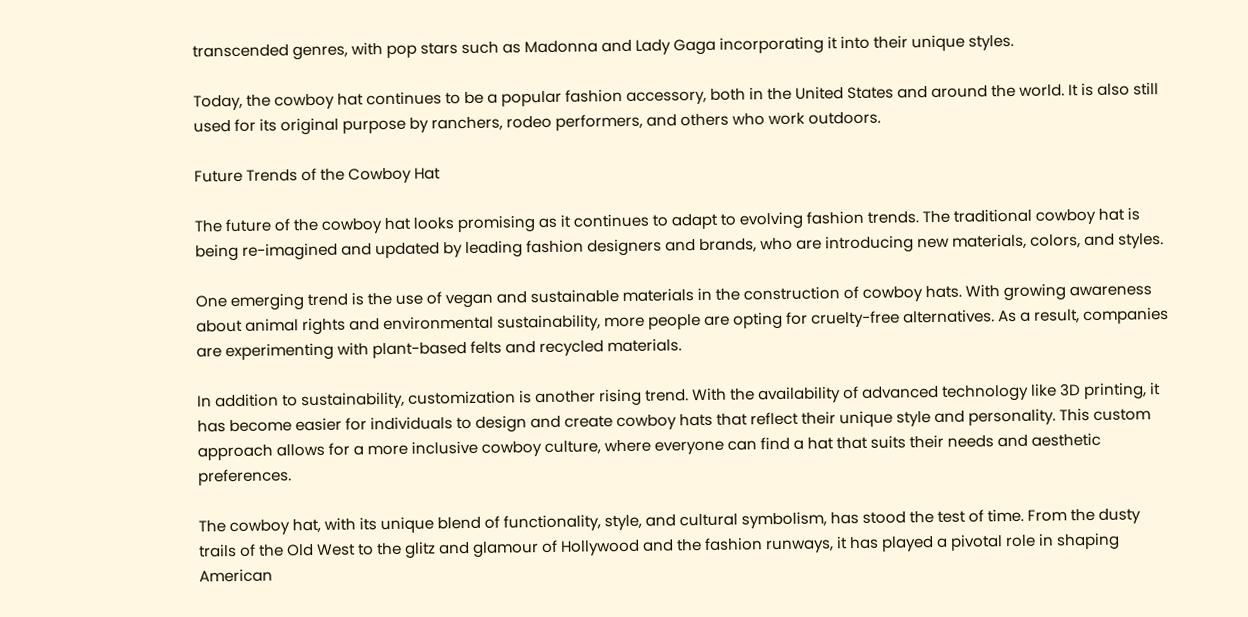transcended genres, with pop stars such as Madonna and Lady Gaga incorporating it into their unique styles.

Today, the cowboy hat continues to be a popular fashion accessory, both in the United States and around the world. It is also still used for its original purpose by ranchers, rodeo performers, and others who work outdoors.

Future Trends of the Cowboy Hat

The future of the cowboy hat looks promising as it continues to adapt to evolving fashion trends. The traditional cowboy hat is being re-imagined and updated by leading fashion designers and brands, who are introducing new materials, colors, and styles.

One emerging trend is the use of vegan and sustainable materials in the construction of cowboy hats. With growing awareness about animal rights and environmental sustainability, more people are opting for cruelty-free alternatives. As a result, companies are experimenting with plant-based felts and recycled materials.

In addition to sustainability, customization is another rising trend. With the availability of advanced technology like 3D printing, it has become easier for individuals to design and create cowboy hats that reflect their unique style and personality. This custom approach allows for a more inclusive cowboy culture, where everyone can find a hat that suits their needs and aesthetic preferences.

The cowboy hat, with its unique blend of functionality, style, and cultural symbolism, has stood the test of time. From the dusty trails of the Old West to the glitz and glamour of Hollywood and the fashion runways, it has played a pivotal role in shaping American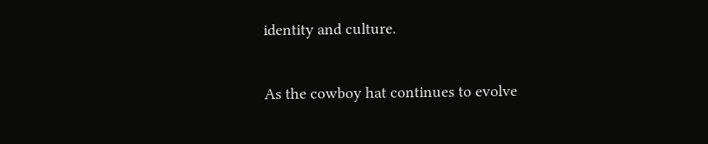identity and culture.

As the cowboy hat continues to evolve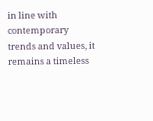in line with contemporary trends and values, it remains a timeless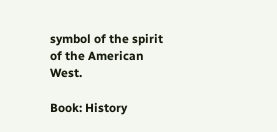symbol of the spirit of the American West.

Book: History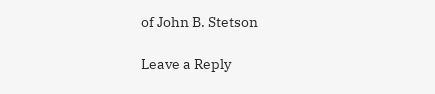of John B. Stetson

Leave a Reply